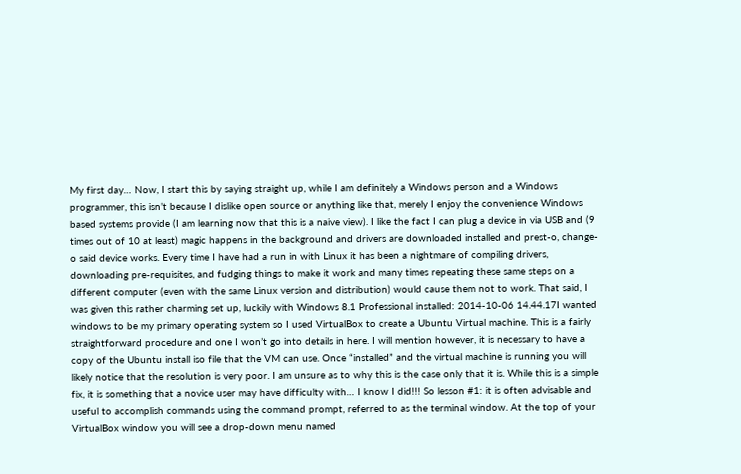My first day… Now, I start this by saying straight up, while I am definitely a Windows person and a Windows programmer, this isn’t because I dislike open source or anything like that, merely I enjoy the convenience Windows based systems provide (I am learning now that this is a naive view). I like the fact I can plug a device in via USB and (9 times out of 10 at least) magic happens in the background and drivers are downloaded installed and prest-o, change-o said device works. Every time I have had a run in with Linux it has been a nightmare of compiling drivers, downloading pre-requisites, and fudging things to make it work and many times repeating these same steps on a different computer (even with the same Linux version and distribution) would cause them not to work. That said, I was given this rather charming set up, luckily with Windows 8.1 Professional installed: 2014-10-06 14.44.17I wanted windows to be my primary operating system so I used VirtualBox to create a Ubuntu Virtual machine. This is a fairly straightforward procedure and one I won’t go into details in here. I will mention however, it is necessary to have a copy of the Ubuntu install iso file that the VM can use. Once “installed” and the virtual machine is running you will likely notice that the resolution is very poor. I am unsure as to why this is the case only that it is. While this is a simple fix, it is something that a novice user may have difficulty with… I know I did!!! So lesson #1: it is often advisable and useful to accomplish commands using the command prompt, referred to as the terminal window. At the top of your VirtualBox window you will see a drop-down menu named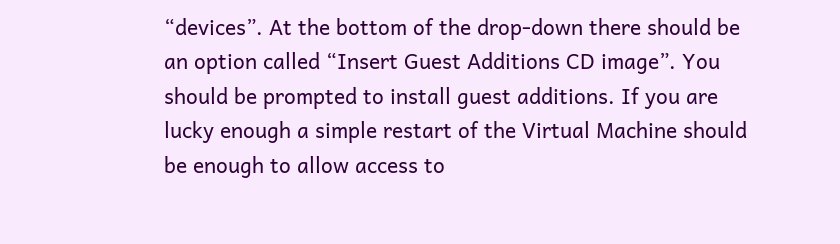“devices”. At the bottom of the drop-down there should be an option called “Insert Guest Additions CD image”. You should be prompted to install guest additions. If you are lucky enough a simple restart of the Virtual Machine should be enough to allow access to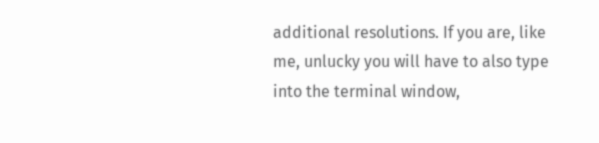additional resolutions. If you are, like me, unlucky you will have to also type into the terminal window,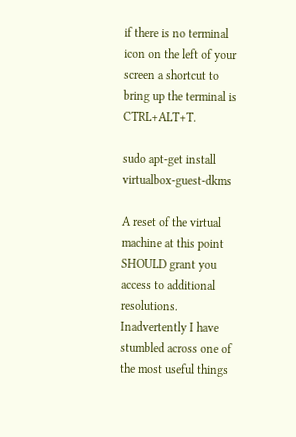if there is no terminal icon on the left of your screen a shortcut to bring up the terminal is CTRL+ALT+T.

sudo apt-get install virtualbox-guest-dkms

A reset of the virtual machine at this point SHOULD grant you access to additional resolutions. Inadvertently I have stumbled across one of the most useful things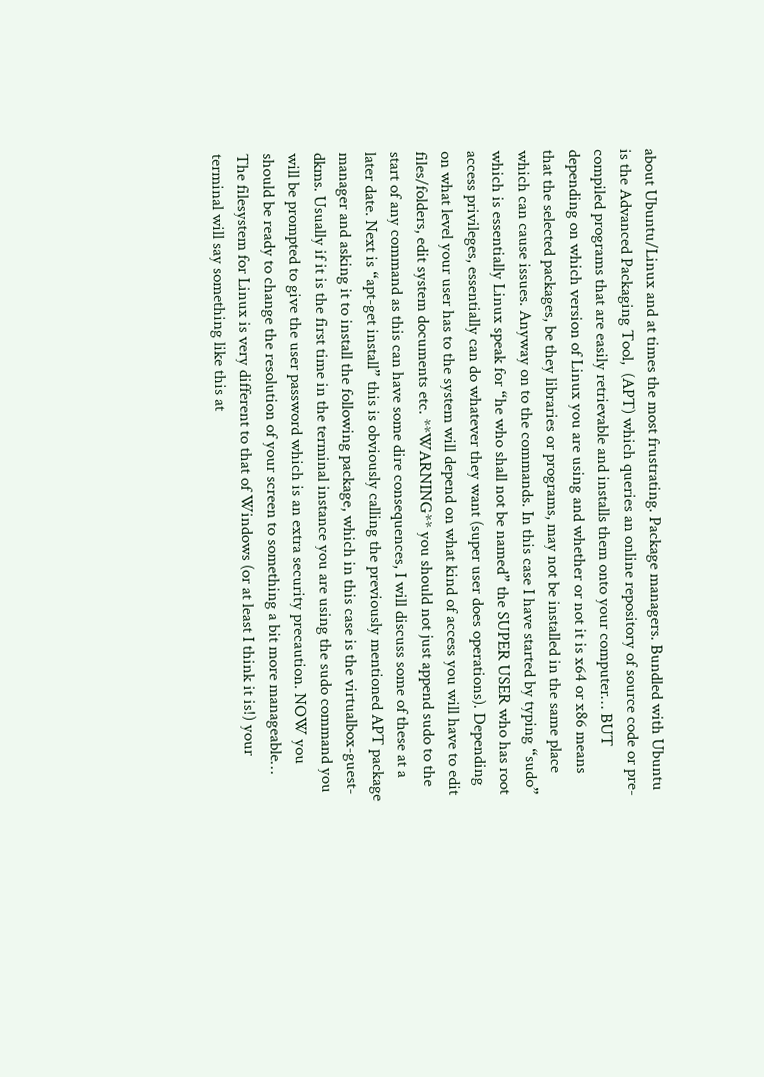about Ubuntu/Linux and at times the most frustrating. Package managers. Bundled with Ubuntu is the Advanced Packaging Tool,  (APT) which queries an online repository of source code or pre-compiled programs that are easily retrievable and installs them onto your computer… BUT depending on which version of Linux you are using and whether or not it is x64 or x86 means that the selected packages, be they libraries or programs, may not be installed in the same place which can cause issues. Anyway on to the commands. In this case I have started by typing “sudo” which is essentially Linux speak for “he who shall not be named” the SUPER USER who has root access privileges, essentially can do whatever they want (super user does operations). Depending on what level your user has to the system will depend on what kind of access you will have to edit files/folders, edit system documents etc. **WARNING** you should not just append sudo to the start of any command as this can have some dire consequences, I will discuss some of these at a later date. Next is “apt-get install” this is obviously calling the previously mentioned APT package manager and asking it to install the following package, which in this case is the virtualbox-guest-dkms. Usually if it is the first time in the terminal instance you are using the sudo command you will be prompted to give the user password which is an extra security precaution. NOW you should be ready to change the resolution of your screen to something a bit more manageable…   The filesystem for Linux is very different to that of Windows (or at least I think it is!) your terminal will say something like this at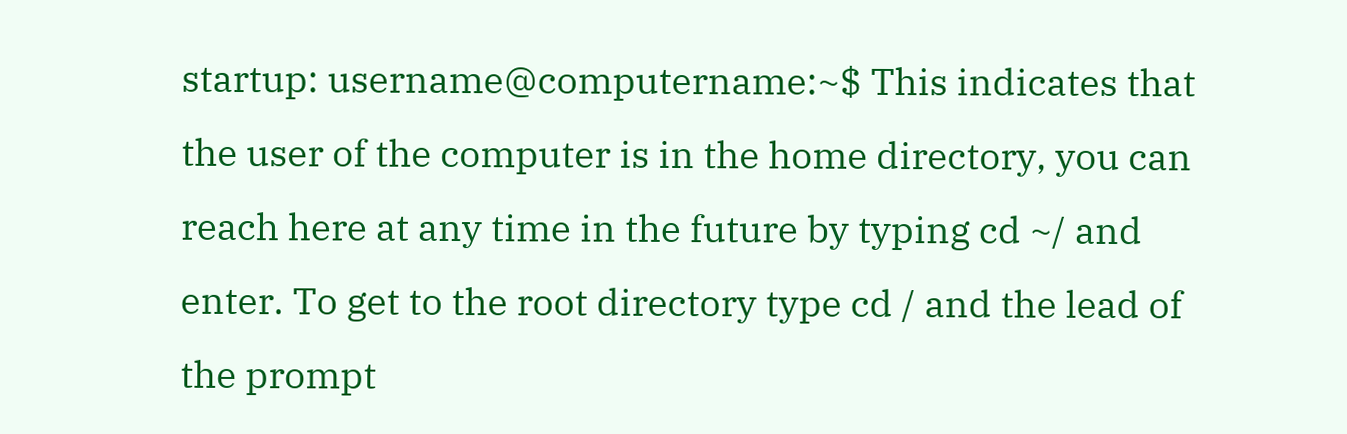startup: username@computername:~$ This indicates that the user of the computer is in the home directory, you can reach here at any time in the future by typing cd ~/ and enter. To get to the root directory type cd / and the lead of the prompt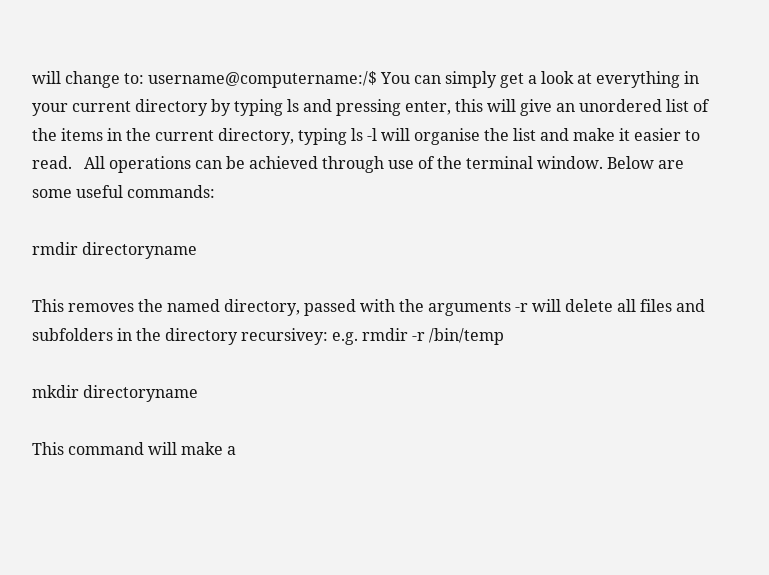will change to: username@computername:/$ You can simply get a look at everything in your current directory by typing ls and pressing enter, this will give an unordered list of the items in the current directory, typing ls -l will organise the list and make it easier to read.   All operations can be achieved through use of the terminal window. Below are some useful commands:

rmdir directoryname

This removes the named directory, passed with the arguments -r will delete all files and subfolders in the directory recursivey: e.g. rmdir -r /bin/temp

mkdir directoryname

This command will make a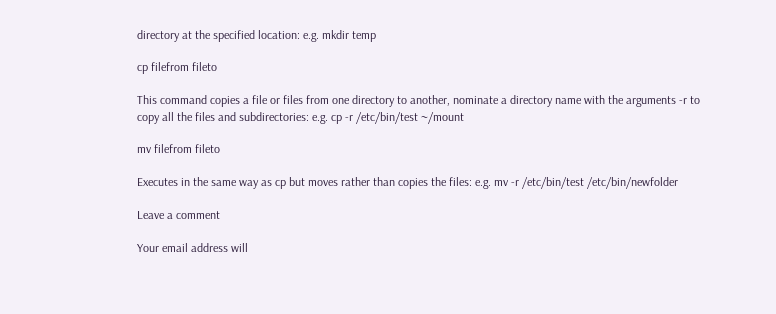directory at the specified location: e.g. mkdir temp

cp filefrom fileto

This command copies a file or files from one directory to another, nominate a directory name with the arguments -r to copy all the files and subdirectories: e.g. cp -r /etc/bin/test ~/mount

mv filefrom fileto

Executes in the same way as cp but moves rather than copies the files: e.g. mv -r /etc/bin/test /etc/bin/newfolder

Leave a comment

Your email address will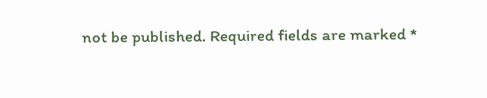not be published. Required fields are marked *